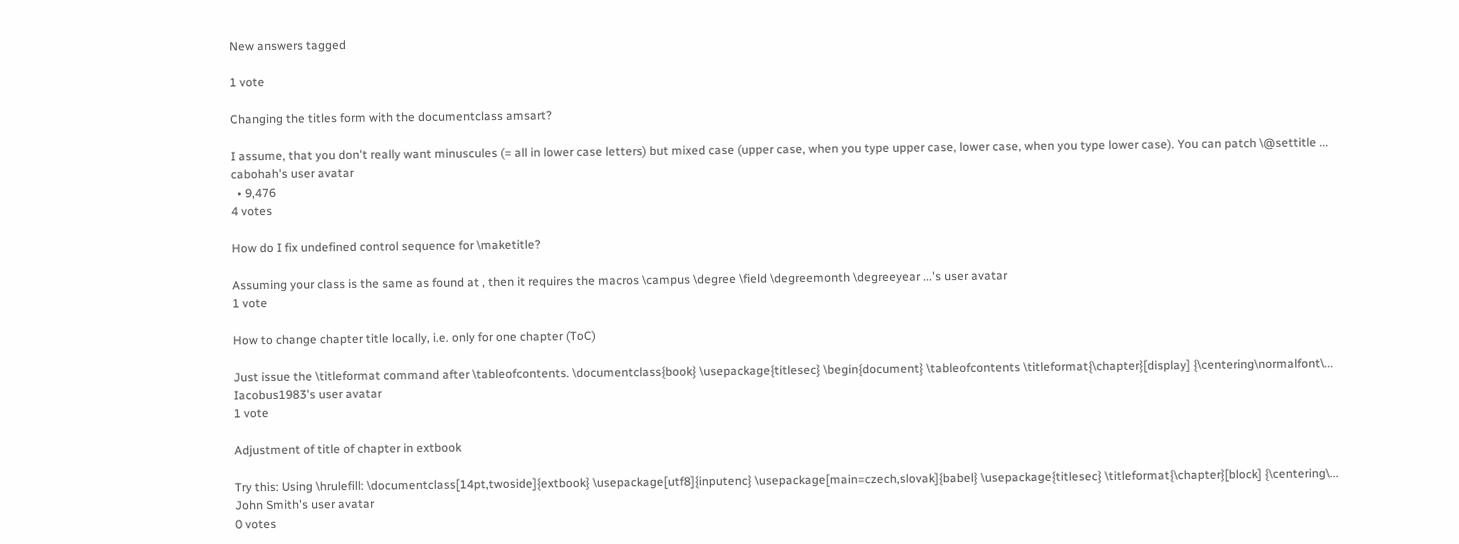New answers tagged

1 vote

Changing the titles form with the documentclass amsart?

I assume, that you don't really want minuscules (= all in lower case letters) but mixed case (upper case, when you type upper case, lower case, when you type lower case). You can patch \@settitle ...
cabohah's user avatar
  • 9,476
4 votes

How do I fix undefined control sequence for \maketitle?

Assuming your class is the same as found at , then it requires the macros \campus \degree \field \degreemonth \degreeyear ...'s user avatar
1 vote

How to change chapter title locally, i.e. only for one chapter (ToC)

Just issue the \titleformat command after \tableofcontents. \documentclass{book} \usepackage{titlesec} \begin{document} \tableofcontents \titleformat{\chapter}[display] {\centering\normalfont\...
Iacobus1983's user avatar
1 vote

Adjustment of title of chapter in extbook

Try this: Using \hrulefill: \documentclass[14pt,twoside]{extbook} \usepackage[utf8]{inputenc} \usepackage[main=czech,slovak]{babel} \usepackage{titlesec} \titleformat{\chapter}[block] {\centering\...
John Smith's user avatar
0 votes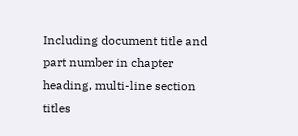Including document title and part number in chapter heading, multi-line section titles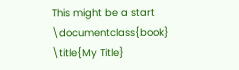This might be a start \documentclass{book} \title{My Title}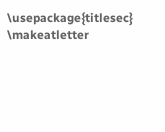\usepackage{titlesec} \makeatletter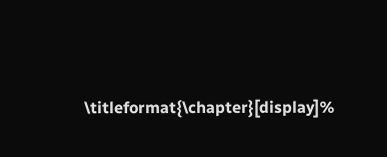\titleformat{\chapter}[display]%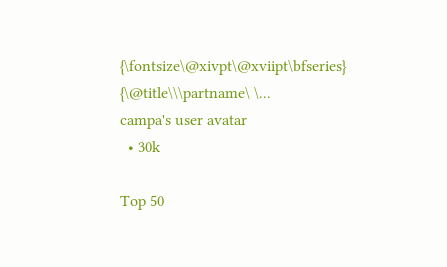{\fontsize\@xivpt\@xviipt\bfseries} {\@title\\\partname\ \...
campa's user avatar
  • 30k

Top 50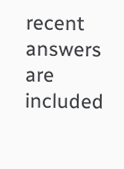recent answers are included